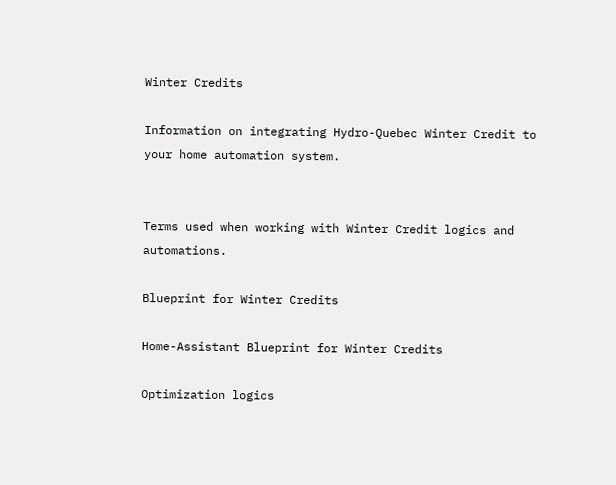Winter Credits

Information on integrating Hydro-Quebec Winter Credit to your home automation system.


Terms used when working with Winter Credit logics and automations.

Blueprint for Winter Credits

Home-Assistant Blueprint for Winter Credits

Optimization logics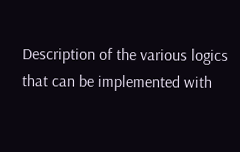Description of the various logics that can be implemented with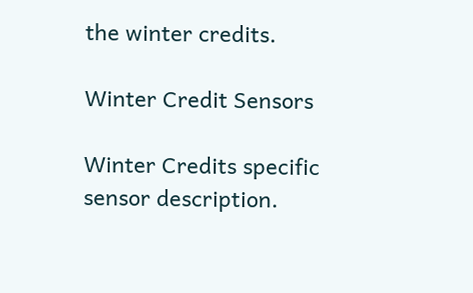the winter credits.

Winter Credit Sensors

Winter Credits specific sensor description.